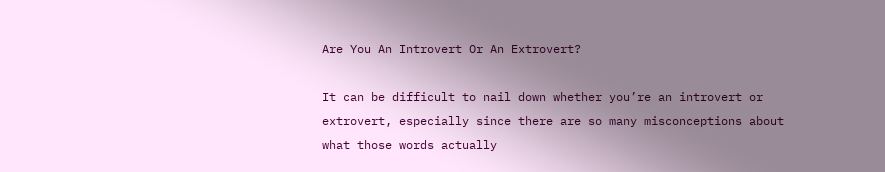Are You An Introvert Or An Extrovert?

It can be difficult to nail down whether you’re an introvert or extrovert, especially since there are so many misconceptions about what those words actually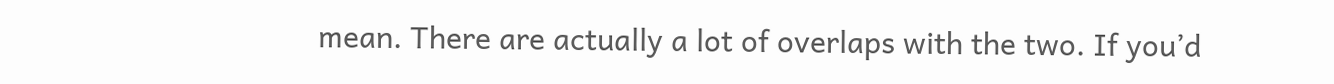mean. There are actually a lot of overlaps with the two. If you’d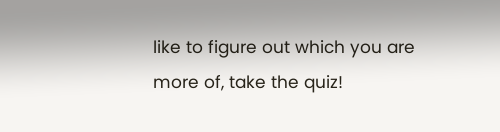like to figure out which you are more of, take the quiz!